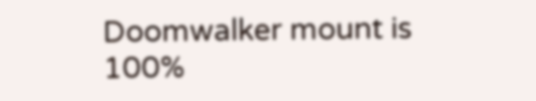Doomwalker mount is 100%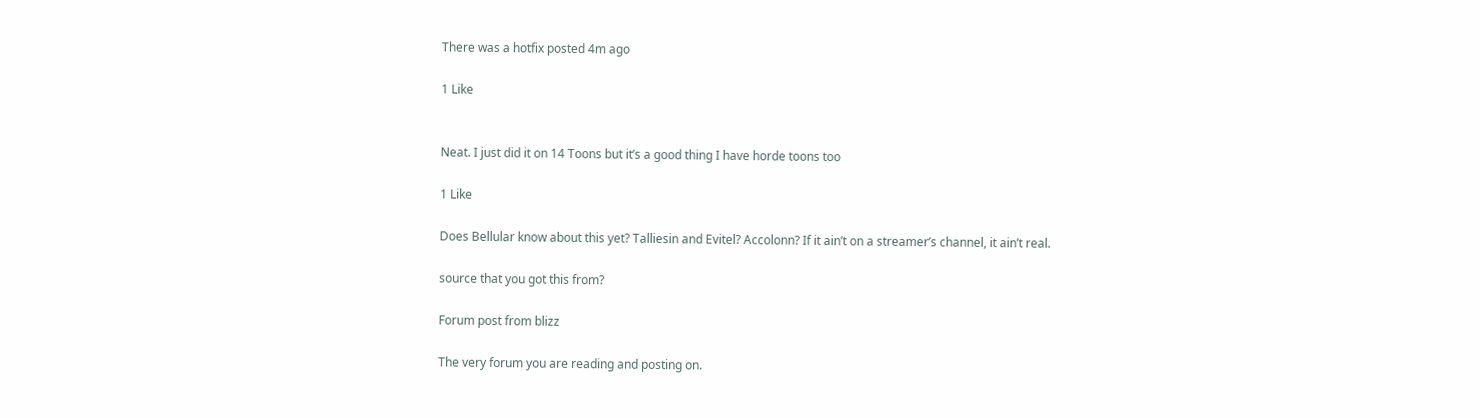There was a hotfix posted 4m ago

1 Like


Neat. I just did it on 14 Toons but it’s a good thing I have horde toons too

1 Like

Does Bellular know about this yet? Talliesin and Evitel? Accolonn? If it ain’t on a streamer’s channel, it ain’t real.

source that you got this from?

Forum post from blizz

The very forum you are reading and posting on.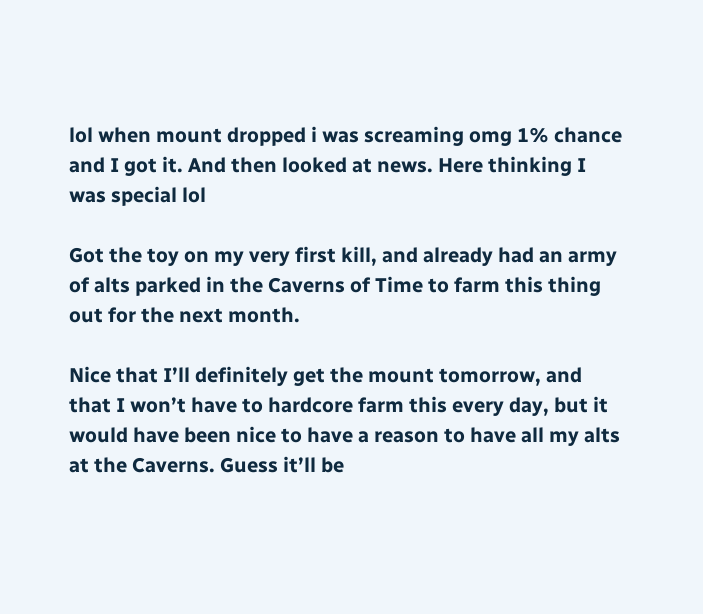lol when mount dropped i was screaming omg 1% chance and I got it. And then looked at news. Here thinking I was special lol

Got the toy on my very first kill, and already had an army of alts parked in the Caverns of Time to farm this thing out for the next month.

Nice that I’ll definitely get the mount tomorrow, and that I won’t have to hardcore farm this every day, but it would have been nice to have a reason to have all my alts at the Caverns. Guess it’ll be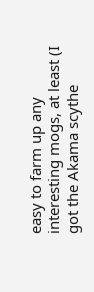easy to farm up any interesting mogs, at least (I got the Akama scythe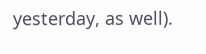yesterday, as well).